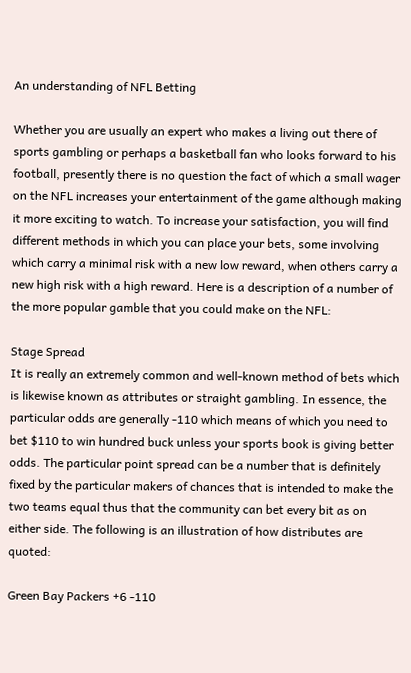An understanding of NFL Betting

Whether you are usually an expert who makes a living out there of sports gambling or perhaps a basketball fan who looks forward to his football, presently there is no question the fact of which a small wager on the NFL increases your entertainment of the game although making it more exciting to watch. To increase your satisfaction, you will find different methods in which you can place your bets, some involving which carry a minimal risk with a new low reward, when others carry a new high risk with a high reward. Here is a description of a number of the more popular gamble that you could make on the NFL:

Stage Spread
It is really an extremely common and well-known method of bets which is likewise known as attributes or straight gambling. In essence, the particular odds are generally -110 which means of which you need to bet $110 to win hundred buck unless your sports book is giving better odds. The particular point spread can be a number that is definitely fixed by the particular makers of chances that is intended to make the two teams equal thus that the community can bet every bit as on either side. The following is an illustration of how distributes are quoted:

Green Bay Packers +6 -110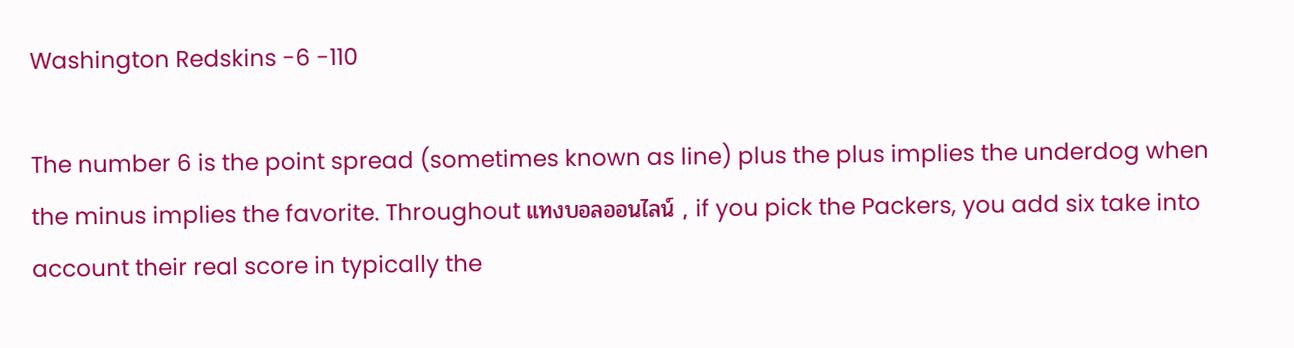Washington Redskins -6 -110

The number 6 is the point spread (sometimes known as line) plus the plus implies the underdog when the minus implies the favorite. Throughout แทงบอลออนไลน์ , if you pick the Packers, you add six take into account their real score in typically the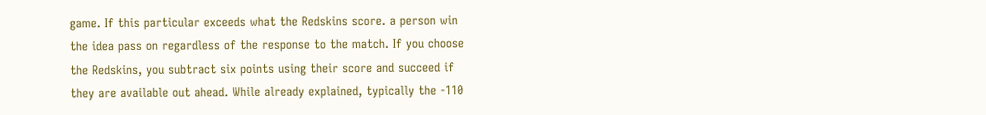game. If this particular exceeds what the Redskins score. a person win the idea pass on regardless of the response to the match. If you choose the Redskins, you subtract six points using their score and succeed if they are available out ahead. While already explained, typically the -110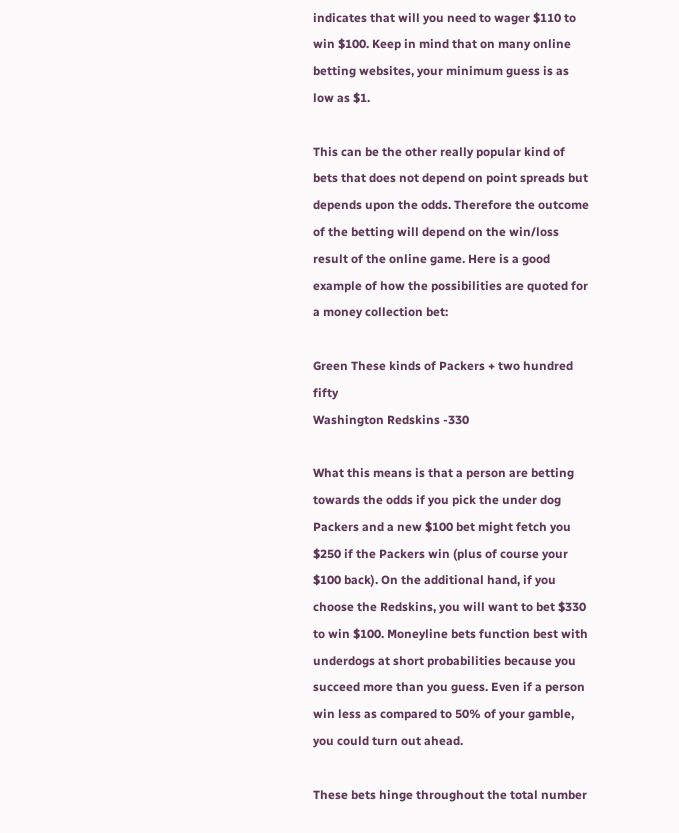indicates that will you need to wager $110 to win $100. Keep in mind that on many online betting websites, your minimum guess is as low as $1.

This can be the other really popular kind of bets that does not depend on point spreads but depends upon the odds. Therefore the outcome of the betting will depend on the win/loss result of the online game. Here is a good example of how the possibilities are quoted for a money collection bet:

Green These kinds of Packers + two hundred fifty
Washington Redskins -330

What this means is that a person are betting towards the odds if you pick the under dog Packers and a new $100 bet might fetch you $250 if the Packers win (plus of course your $100 back). On the additional hand, if you choose the Redskins, you will want to bet $330 to win $100. Moneyline bets function best with underdogs at short probabilities because you succeed more than you guess. Even if a person win less as compared to 50% of your gamble, you could turn out ahead.

These bets hinge throughout the total number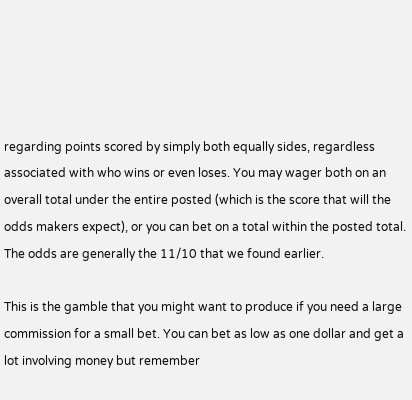regarding points scored by simply both equally sides, regardless associated with who wins or even loses. You may wager both on an overall total under the entire posted (which is the score that will the odds makers expect), or you can bet on a total within the posted total. The odds are generally the 11/10 that we found earlier.

This is the gamble that you might want to produce if you need a large commission for a small bet. You can bet as low as one dollar and get a lot involving money but remember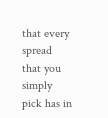that every spread that you simply pick has in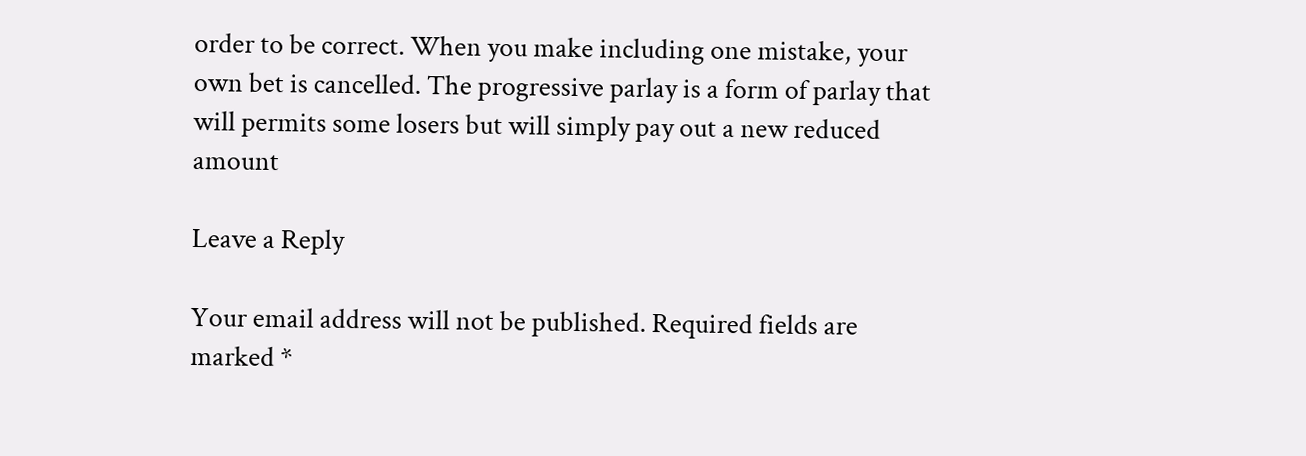order to be correct. When you make including one mistake, your own bet is cancelled. The progressive parlay is a form of parlay that will permits some losers but will simply pay out a new reduced amount

Leave a Reply

Your email address will not be published. Required fields are marked *